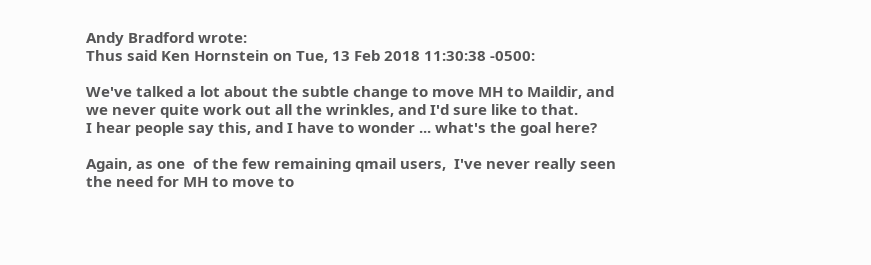Andy Bradford wrote:
Thus said Ken Hornstein on Tue, 13 Feb 2018 11:30:38 -0500:

We've talked a lot about the subtle change to move MH to Maildir, and
we never quite work out all the wrinkles, and I'd sure like to that.
I hear people say this, and I have to wonder ... what's the goal here?

Again, as one  of the few remaining qmail users,  I've never really seen
the need for MH to move to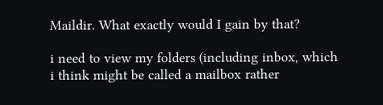Maildir. What exactly would I gain by that?

i need to view my folders (including inbox, which i think might be called a mailbox rather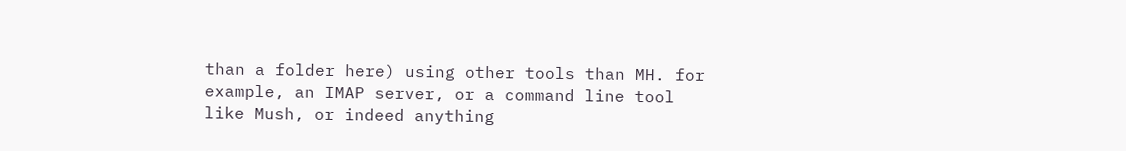than a folder here) using other tools than MH. for example, an IMAP server, or a command line tool like Mush, or indeed anything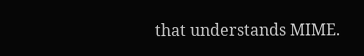that understands MIME.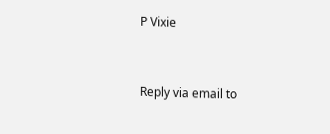P Vixie


Reply via email to